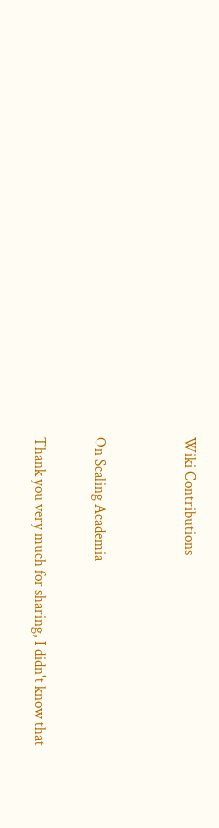Wiki Contributions


On Scaling Academia

Thank you very much for sharing, I didn't know that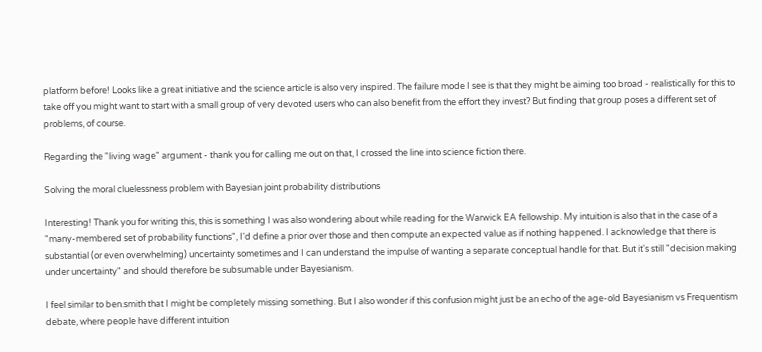platform before! Looks like a great initiative and the science article is also very inspired. The failure mode I see is that they might be aiming too broad - realistically for this to take off you might want to start with a small group of very devoted users who can also benefit from the effort they invest? But finding that group poses a different set of problems, of course.

Regarding the "living wage" argument - thank you for calling me out on that, I crossed the line into science fiction there.

Solving the moral cluelessness problem with Bayesian joint probability distributions

Interesting! Thank you for writing this, this is something I was also wondering about while reading for the Warwick EA fellowship. My intuition is also that in the case of a "many-membered set of probability functions", I'd define a prior over those and then compute an expected value as if nothing happened. I acknowledge that there is substantial (or even overwhelming) uncertainty sometimes and I can understand the impulse of wanting a separate conceptual handle for that. But it's still "decision making under uncertainty" and should therefore be subsumable under Bayesianism.

I feel similar to ben.smith that I might be completely missing something. But I also wonder if this confusion might just be an echo of the age-old Bayesianism vs Frequentism debate, where people have different intuition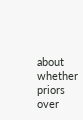about whether priors over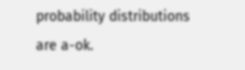probability distributions are a-ok.